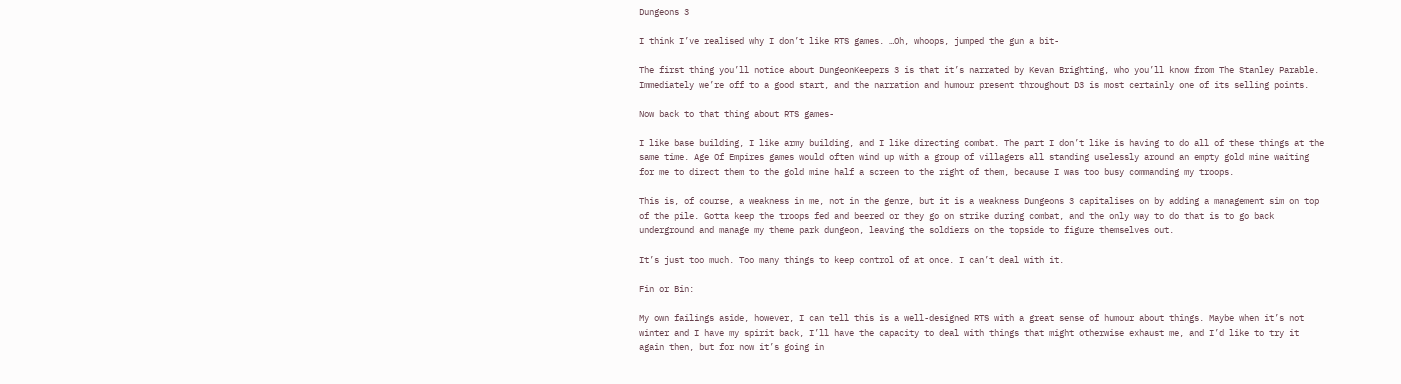Dungeons 3

I think I’ve realised why I don’t like RTS games. …Oh, whoops, jumped the gun a bit-

The first thing you’ll notice about DungeonKeepers 3 is that it’s narrated by Kevan Brighting, who you’ll know from The Stanley Parable. Immediately we’re off to a good start, and the narration and humour present throughout D3 is most certainly one of its selling points.

Now back to that thing about RTS games-

I like base building, I like army building, and I like directing combat. The part I don’t like is having to do all of these things at the same time. Age Of Empires games would often wind up with a group of villagers all standing uselessly around an empty gold mine waiting for me to direct them to the gold mine half a screen to the right of them, because I was too busy commanding my troops.

This is, of course, a weakness in me, not in the genre, but it is a weakness Dungeons 3 capitalises on by adding a management sim on top of the pile. Gotta keep the troops fed and beered or they go on strike during combat, and the only way to do that is to go back underground and manage my theme park dungeon, leaving the soldiers on the topside to figure themselves out.

It’s just too much. Too many things to keep control of at once. I can’t deal with it.

Fin or Bin:

My own failings aside, however, I can tell this is a well-designed RTS with a great sense of humour about things. Maybe when it’s not winter and I have my spirit back, I’ll have the capacity to deal with things that might otherwise exhaust me, and I’d like to try it again then, but for now it’s going in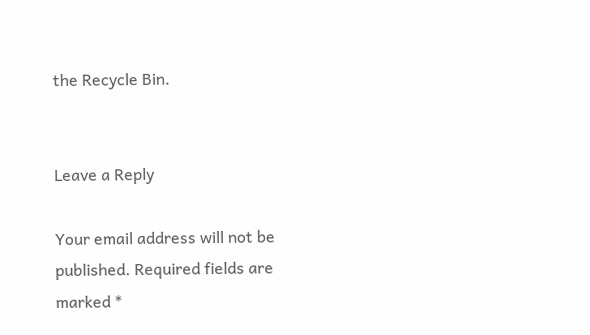the Recycle Bin.


Leave a Reply

Your email address will not be published. Required fields are marked *